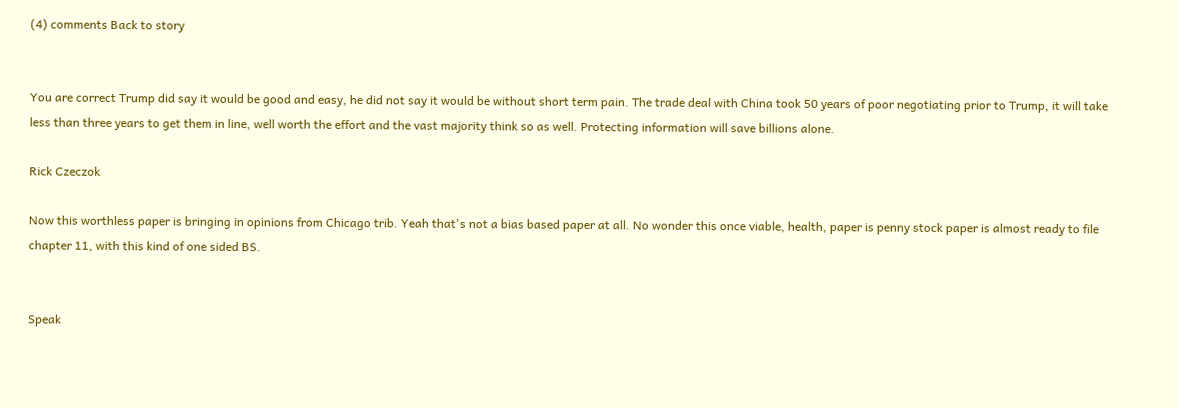(4) comments Back to story


You are correct Trump did say it would be good and easy, he did not say it would be without short term pain. The trade deal with China took 50 years of poor negotiating prior to Trump, it will take less than three years to get them in line, well worth the effort and the vast majority think so as well. Protecting information will save billions alone.

Rick Czeczok

Now this worthless paper is bringing in opinions from Chicago trib. Yeah that's not a bias based paper at all. No wonder this once viable, health, paper is penny stock paper is almost ready to file chapter 11, with this kind of one sided BS.


Speak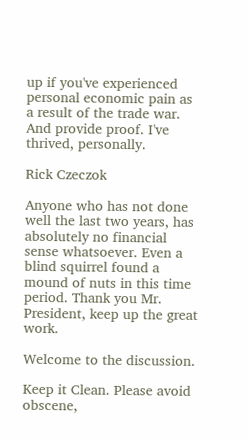up if you've experienced personal economic pain as a result of the trade war. And provide proof. I've thrived, personally.

Rick Czeczok

Anyone who has not done well the last two years, has absolutely no financial sense whatsoever. Even a blind squirrel found a mound of nuts in this time period. Thank you Mr. President, keep up the great work.

Welcome to the discussion.

Keep it Clean. Please avoid obscene,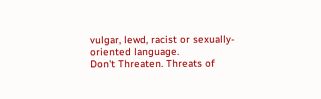vulgar, lewd, racist or sexually-oriented language.
Don't Threaten. Threats of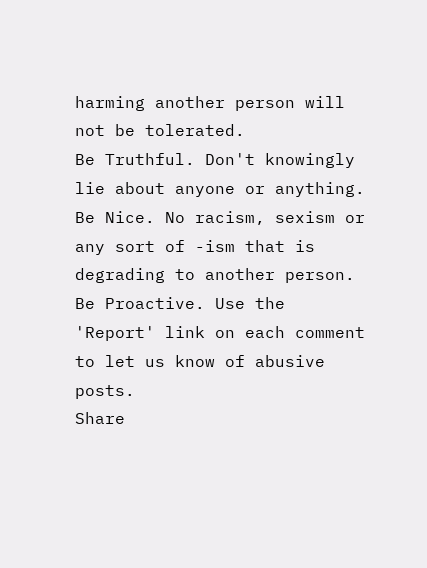harming another person will not be tolerated.
Be Truthful. Don't knowingly lie about anyone or anything.
Be Nice. No racism, sexism or any sort of -ism that is degrading to another person.
Be Proactive. Use the 'Report' link on each comment to let us know of abusive posts.
Share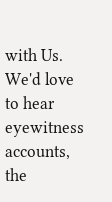with Us. We'd love to hear eyewitness accounts, the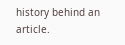history behind an article.